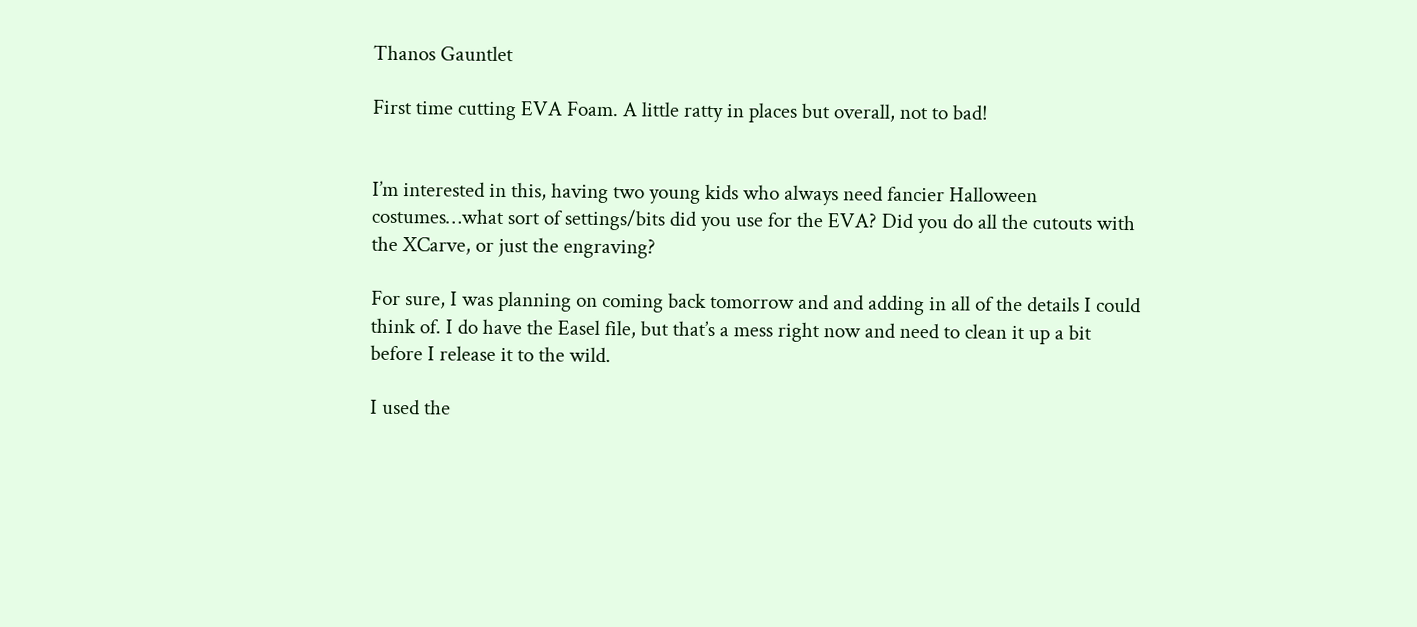Thanos Gauntlet

First time cutting EVA Foam. A little ratty in places but overall, not to bad!


I’m interested in this, having two young kids who always need fancier Halloween costumes…what sort of settings/bits did you use for the EVA? Did you do all the cutouts with the XCarve, or just the engraving?

For sure, I was planning on coming back tomorrow and and adding in all of the details I could think of. I do have the Easel file, but that’s a mess right now and need to clean it up a bit before I release it to the wild.

I used the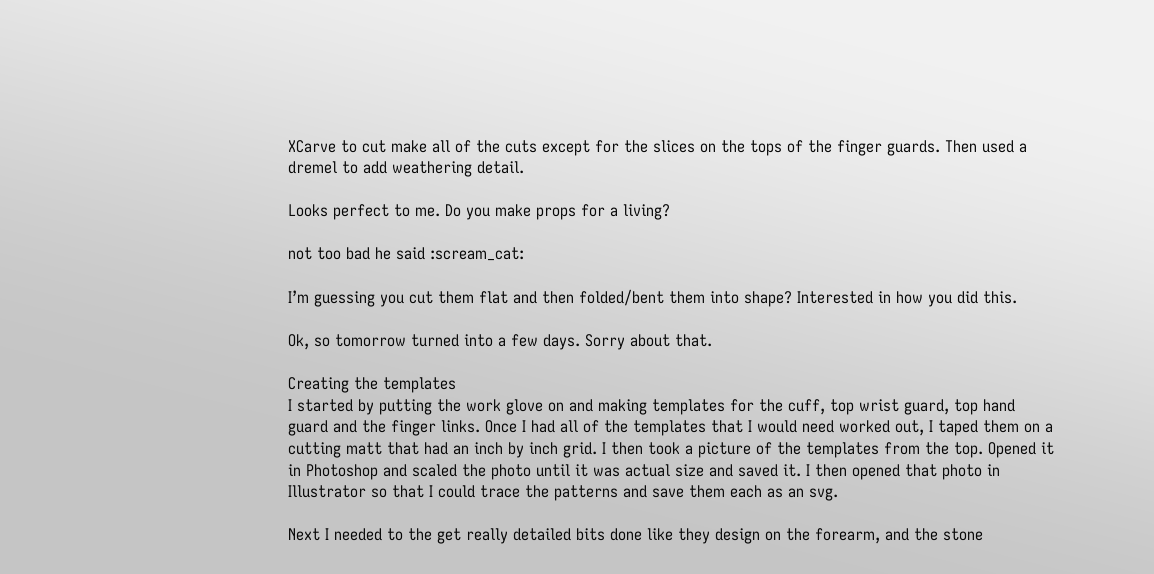XCarve to cut make all of the cuts except for the slices on the tops of the finger guards. Then used a dremel to add weathering detail.

Looks perfect to me. Do you make props for a living?

not too bad he said :scream_cat:

I’m guessing you cut them flat and then folded/bent them into shape? Interested in how you did this.

Ok, so tomorrow turned into a few days. Sorry about that.

Creating the templates
I started by putting the work glove on and making templates for the cuff, top wrist guard, top hand guard and the finger links. Once I had all of the templates that I would need worked out, I taped them on a cutting matt that had an inch by inch grid. I then took a picture of the templates from the top. Opened it in Photoshop and scaled the photo until it was actual size and saved it. I then opened that photo in Illustrator so that I could trace the patterns and save them each as an svg.

Next I needed to the get really detailed bits done like they design on the forearm, and the stone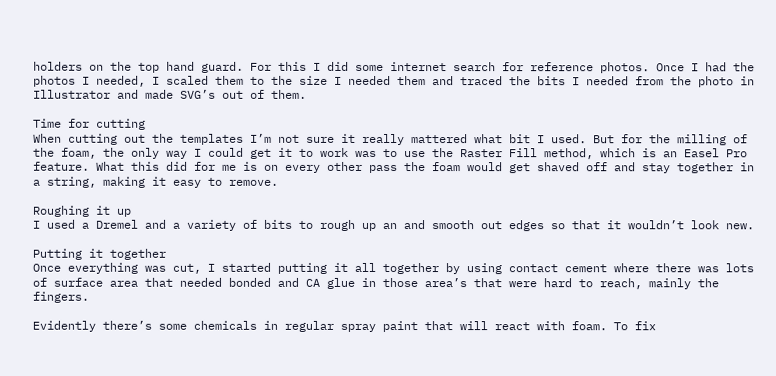holders on the top hand guard. For this I did some internet search for reference photos. Once I had the photos I needed, I scaled them to the size I needed them and traced the bits I needed from the photo in Illustrator and made SVG’s out of them.

Time for cutting
When cutting out the templates I’m not sure it really mattered what bit I used. But for the milling of the foam, the only way I could get it to work was to use the Raster Fill method, which is an Easel Pro feature. What this did for me is on every other pass the foam would get shaved off and stay together in a string, making it easy to remove.

Roughing it up
I used a Dremel and a variety of bits to rough up an and smooth out edges so that it wouldn’t look new.

Putting it together
Once everything was cut, I started putting it all together by using contact cement where there was lots of surface area that needed bonded and CA glue in those area’s that were hard to reach, mainly the fingers.

Evidently there’s some chemicals in regular spray paint that will react with foam. To fix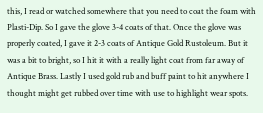this, I read or watched somewhere that you need to coat the foam with Plasti-Dip. So I gave the glove 3-4 coats of that. Once the glove was properly coated, I gave it 2-3 coats of Antique Gold Rustoleum. But it was a bit to bright, so I hit it with a really light coat from far away of Antique Brass. Lastly I used gold rub and buff paint to hit anywhere I thought might get rubbed over time with use to highlight wear spots.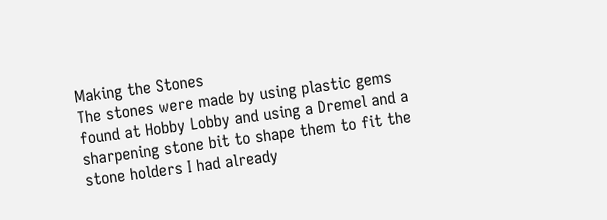Making the Stones
The stones were made by using plastic gems found at Hobby Lobby and using a Dremel and a sharpening stone bit to shape them to fit the stone holders I had already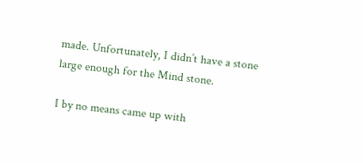made. Unfortunately, I didn’t have a stone large enough for the Mind stone.

I by no means came up with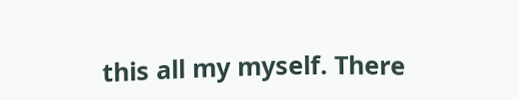this all my myself. There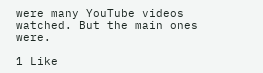were many YouTube videos watched. But the main ones were.

1 Like